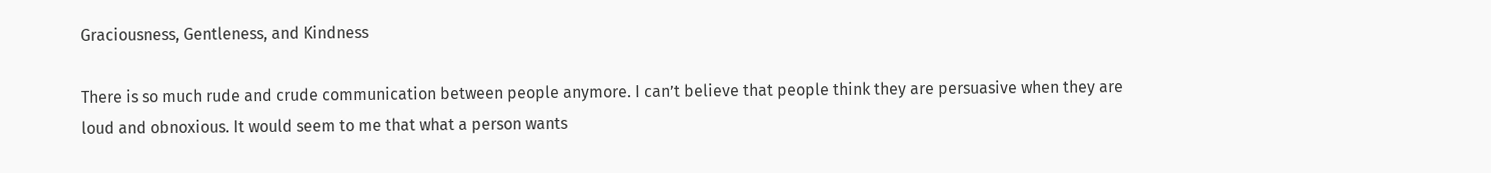Graciousness, Gentleness, and Kindness

There is so much rude and crude communication between people anymore. I can’t believe that people think they are persuasive when they are loud and obnoxious. It would seem to me that what a person wants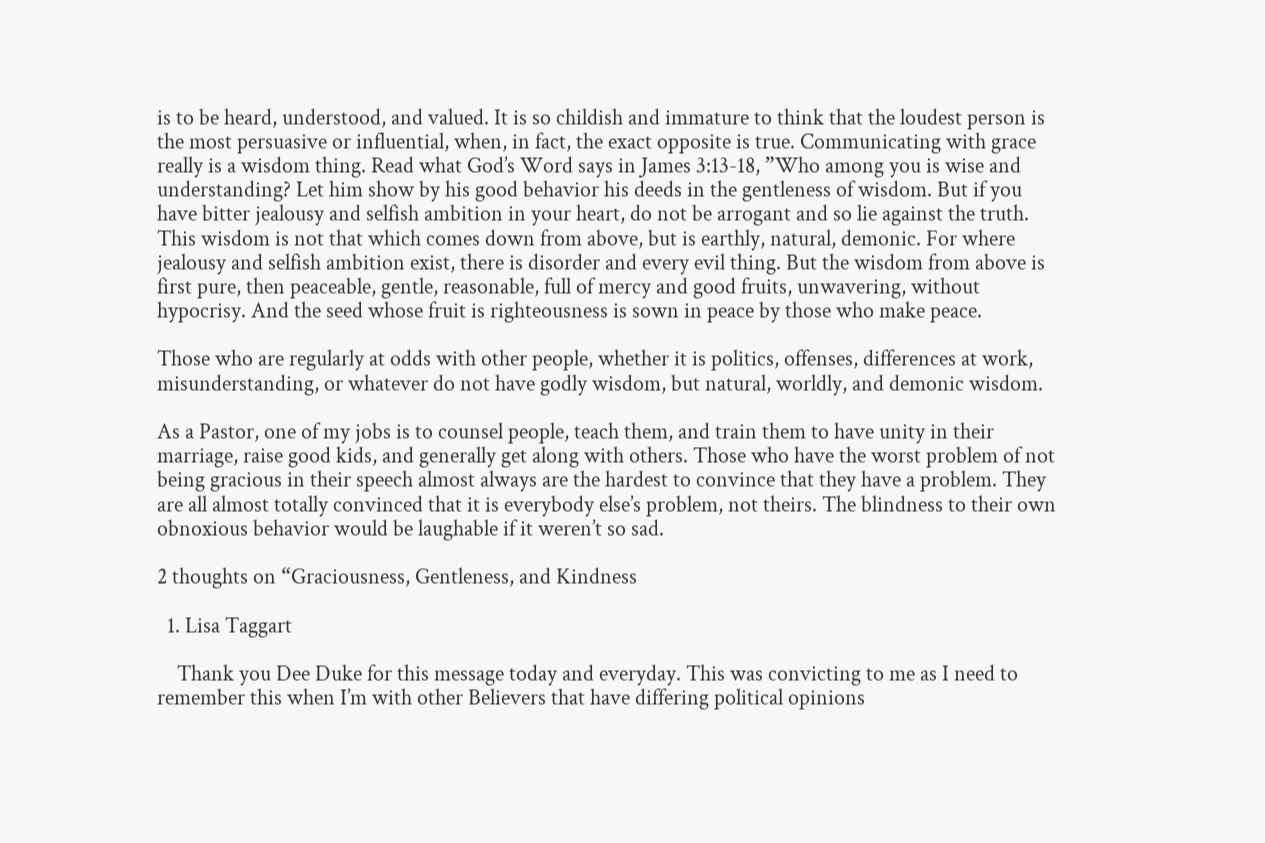is to be heard, understood, and valued. It is so childish and immature to think that the loudest person is the most persuasive or influential, when, in fact, the exact opposite is true. Communicating with grace really is a wisdom thing. Read what God’s Word says in James 3:13-18, ”Who among you is wise and understanding? Let him show by his good behavior his deeds in the gentleness of wisdom. But if you have bitter jealousy and selfish ambition in your heart, do not be arrogant and so lie against the truth. This wisdom is not that which comes down from above, but is earthly, natural, demonic. For where jealousy and selfish ambition exist, there is disorder and every evil thing. But the wisdom from above is first pure, then peaceable, gentle, reasonable, full of mercy and good fruits, unwavering, without hypocrisy. And the seed whose fruit is righteousness is sown in peace by those who make peace.

Those who are regularly at odds with other people, whether it is politics, offenses, differences at work, misunderstanding, or whatever do not have godly wisdom, but natural, worldly, and demonic wisdom.

As a Pastor, one of my jobs is to counsel people, teach them, and train them to have unity in their marriage, raise good kids, and generally get along with others. Those who have the worst problem of not being gracious in their speech almost always are the hardest to convince that they have a problem. They are all almost totally convinced that it is everybody else’s problem, not theirs. The blindness to their own obnoxious behavior would be laughable if it weren’t so sad.

2 thoughts on “Graciousness, Gentleness, and Kindness

  1. Lisa Taggart

    Thank you Dee Duke for this message today and everyday. This was convicting to me as I need to remember this when I’m with other Believers that have differing political opinions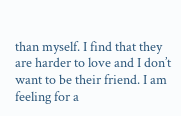than myself. I find that they are harder to love and I don’t want to be their friend. I am feeling for a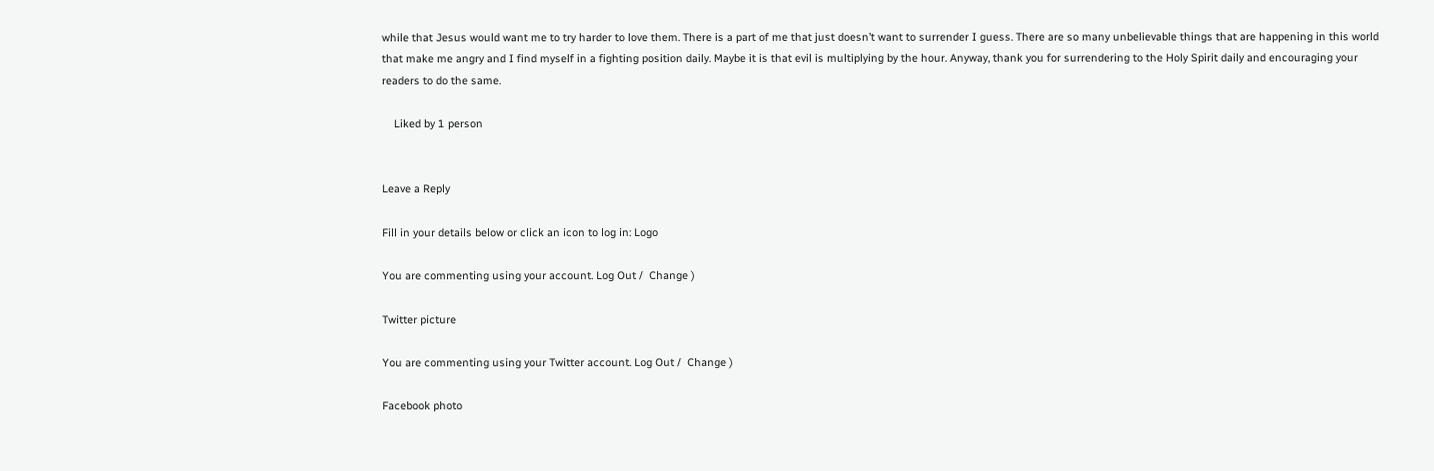while that Jesus would want me to try harder to love them. There is a part of me that just doesn’t want to surrender I guess. There are so many unbelievable things that are happening in this world that make me angry and I find myself in a fighting position daily. Maybe it is that evil is multiplying by the hour. Anyway, thank you for surrendering to the Holy Spirit daily and encouraging your readers to do the same.

    Liked by 1 person


Leave a Reply

Fill in your details below or click an icon to log in: Logo

You are commenting using your account. Log Out /  Change )

Twitter picture

You are commenting using your Twitter account. Log Out /  Change )

Facebook photo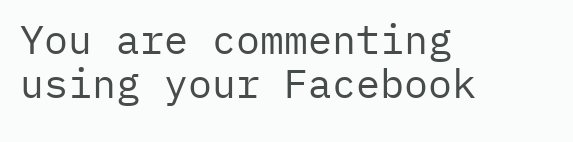You are commenting using your Facebook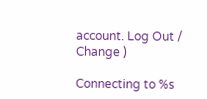account. Log Out /  Change )

Connecting to %s